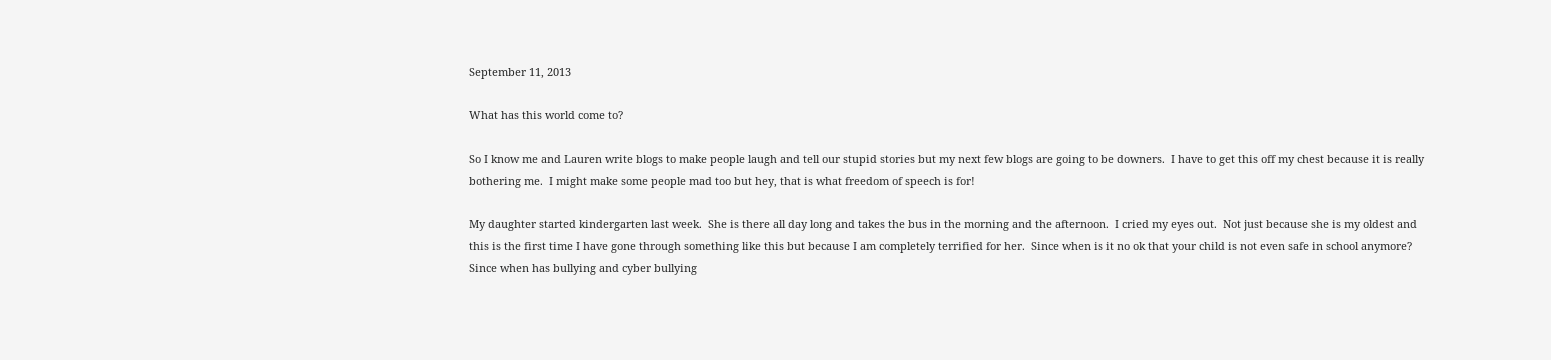September 11, 2013

What has this world come to?

So I know me and Lauren write blogs to make people laugh and tell our stupid stories but my next few blogs are going to be downers.  I have to get this off my chest because it is really bothering me.  I might make some people mad too but hey, that is what freedom of speech is for!

My daughter started kindergarten last week.  She is there all day long and takes the bus in the morning and the afternoon.  I cried my eyes out.  Not just because she is my oldest and this is the first time I have gone through something like this but because I am completely terrified for her.  Since when is it no ok that your child is not even safe in school anymore?  Since when has bullying and cyber bullying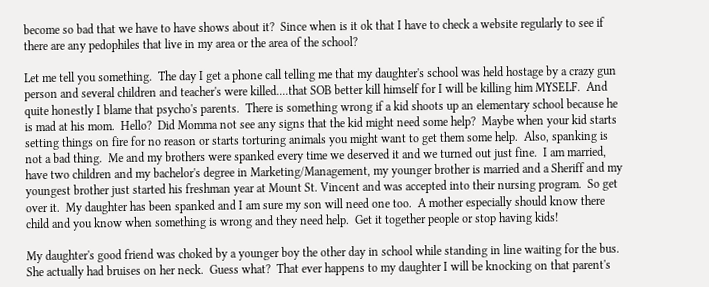become so bad that we have to have shows about it?  Since when is it ok that I have to check a website regularly to see if there are any pedophiles that live in my area or the area of the school?

Let me tell you something.  The day I get a phone call telling me that my daughter's school was held hostage by a crazy gun person and several children and teacher's were killed....that SOB better kill himself for I will be killing him MYSELF.  And quite honestly I blame that psycho's parents.  There is something wrong if a kid shoots up an elementary school because he is mad at his mom.  Hello?  Did Momma not see any signs that the kid might need some help?  Maybe when your kid starts setting things on fire for no reason or starts torturing animals you might want to get them some help.  Also, spanking is not a bad thing.  Me and my brothers were spanked every time we deserved it and we turned out just fine.  I am married, have two children and my bachelor's degree in Marketing/Management, my younger brother is married and a Sheriff and my youngest brother just started his freshman year at Mount St. Vincent and was accepted into their nursing program.  So get over it.  My daughter has been spanked and I am sure my son will need one too.  A mother especially should know there child and you know when something is wrong and they need help.  Get it together people or stop having kids!

My daughter's good friend was choked by a younger boy the other day in school while standing in line waiting for the bus.  She actually had bruises on her neck.  Guess what?  That ever happens to my daughter I will be knocking on that parent's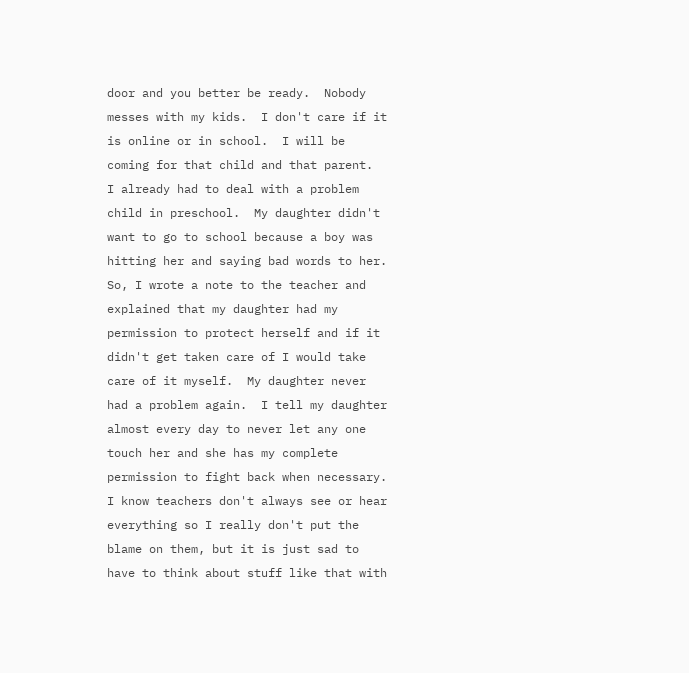door and you better be ready.  Nobody messes with my kids.  I don't care if it is online or in school.  I will be coming for that child and that parent.  I already had to deal with a problem child in preschool.  My daughter didn't want to go to school because a boy was hitting her and saying bad words to her.  So, I wrote a note to the teacher and explained that my daughter had my permission to protect herself and if it didn't get taken care of I would take care of it myself.  My daughter never had a problem again.  I tell my daughter almost every day to never let any one touch her and she has my complete permission to fight back when necessary.  I know teachers don't always see or hear everything so I really don't put the blame on them, but it is just sad to have to think about stuff like that with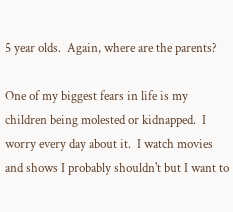5 year olds.  Again, where are the parents?

One of my biggest fears in life is my children being molested or kidnapped.  I worry every day about it.  I watch movies and shows I probably shouldn't but I want to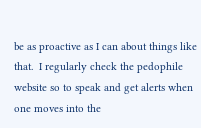be as proactive as I can about things like that.  I regularly check the pedophile website so to speak and get alerts when one moves into the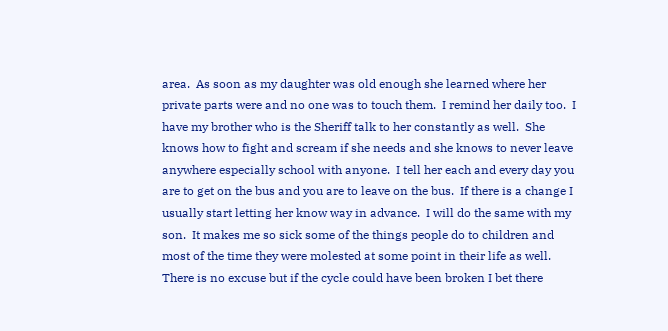area.  As soon as my daughter was old enough she learned where her private parts were and no one was to touch them.  I remind her daily too.  I have my brother who is the Sheriff talk to her constantly as well.  She knows how to fight and scream if she needs and she knows to never leave anywhere especially school with anyone.  I tell her each and every day you are to get on the bus and you are to leave on the bus.  If there is a change I usually start letting her know way in advance.  I will do the same with my son.  It makes me so sick some of the things people do to children and most of the time they were molested at some point in their life as well.  There is no excuse but if the cycle could have been broken I bet there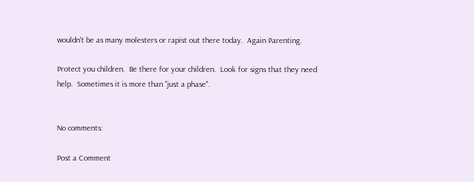wouldn't be as many molesters or rapist out there today.  Again Parenting.

Protect you children.  Be there for your children.  Look for signs that they need help.  Sometimes it is more than "just a phase".


No comments:

Post a Comment